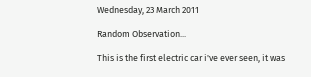Wednesday, 23 March 2011

Random Observation...

This is the first electric car i've ever seen, it was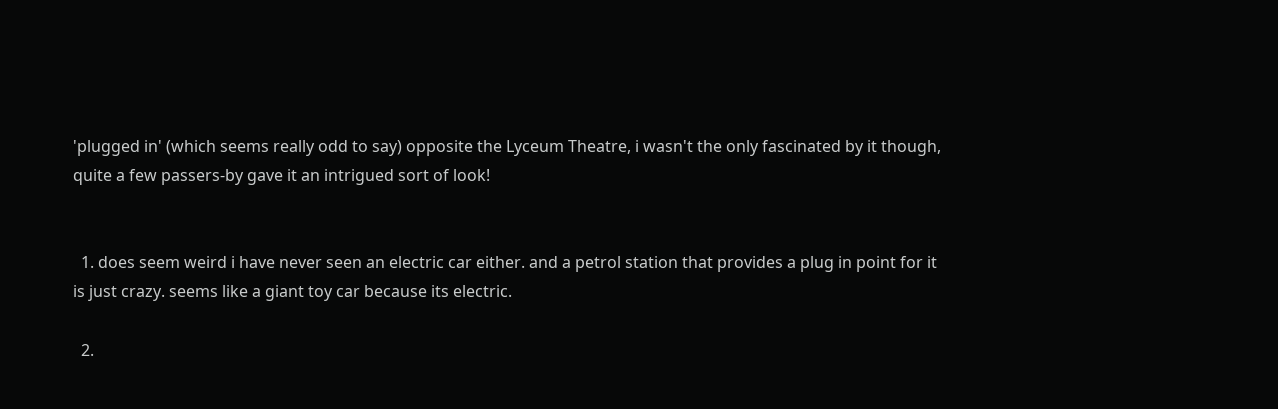'plugged in' (which seems really odd to say) opposite the Lyceum Theatre, i wasn't the only fascinated by it though, quite a few passers-by gave it an intrigued sort of look!


  1. does seem weird i have never seen an electric car either. and a petrol station that provides a plug in point for it is just crazy. seems like a giant toy car because its electric.

  2.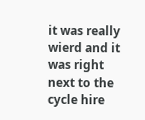it was really wierd and it was right next to the cycle hire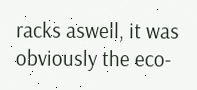racks aswell, it was obviously the eco-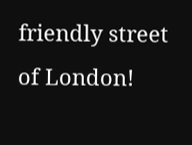friendly street of London!